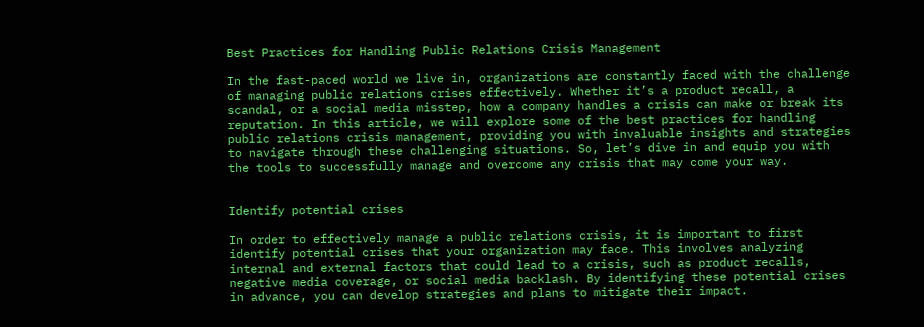Best Practices for Handling Public Relations Crisis Management

In the fast-paced world we live in, organizations are constantly faced with the challenge of managing public relations crises effectively. Whether it’s a product recall, a scandal, or a social media misstep, how a company handles a crisis can make or break its reputation. In this article, we will explore some of the best practices for handling public relations crisis management, providing you with invaluable insights and strategies to navigate through these challenging situations. So, let’s dive in and equip you with the tools to successfully manage and overcome any crisis that may come your way.


Identify potential crises

In order to effectively manage a public relations crisis, it is important to first identify potential crises that your organization may face. This involves analyzing internal and external factors that could lead to a crisis, such as product recalls, negative media coverage, or social media backlash. By identifying these potential crises in advance, you can develop strategies and plans to mitigate their impact.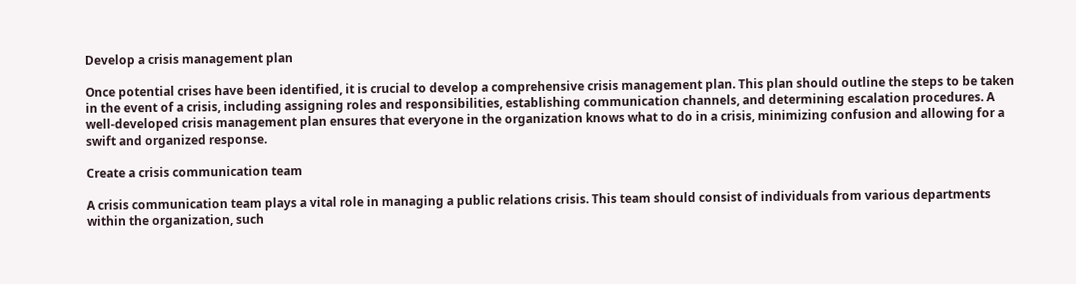Develop a crisis management plan

Once potential crises have been identified, it is crucial to develop a comprehensive crisis management plan. This plan should outline the steps to be taken in the event of a crisis, including assigning roles and responsibilities, establishing communication channels, and determining escalation procedures. A well-developed crisis management plan ensures that everyone in the organization knows what to do in a crisis, minimizing confusion and allowing for a swift and organized response.

Create a crisis communication team

A crisis communication team plays a vital role in managing a public relations crisis. This team should consist of individuals from various departments within the organization, such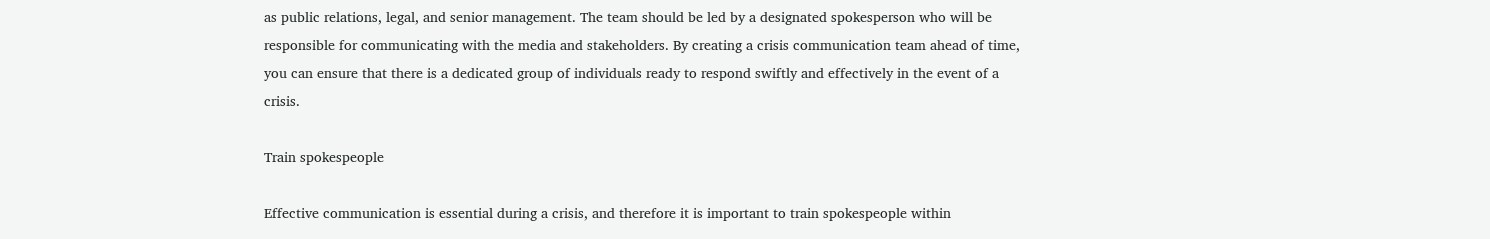as public relations, legal, and senior management. The team should be led by a designated spokesperson who will be responsible for communicating with the media and stakeholders. By creating a crisis communication team ahead of time, you can ensure that there is a dedicated group of individuals ready to respond swiftly and effectively in the event of a crisis.

Train spokespeople

Effective communication is essential during a crisis, and therefore it is important to train spokespeople within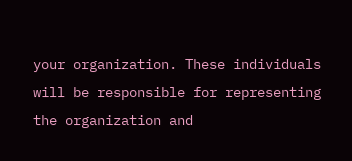your organization. These individuals will be responsible for representing the organization and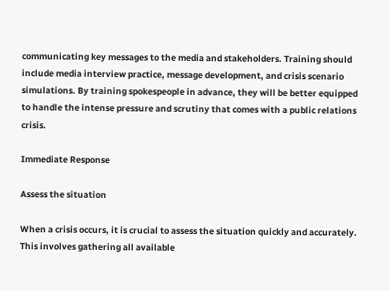communicating key messages to the media and stakeholders. Training should include media interview practice, message development, and crisis scenario simulations. By training spokespeople in advance, they will be better equipped to handle the intense pressure and scrutiny that comes with a public relations crisis.

Immediate Response

Assess the situation

When a crisis occurs, it is crucial to assess the situation quickly and accurately. This involves gathering all available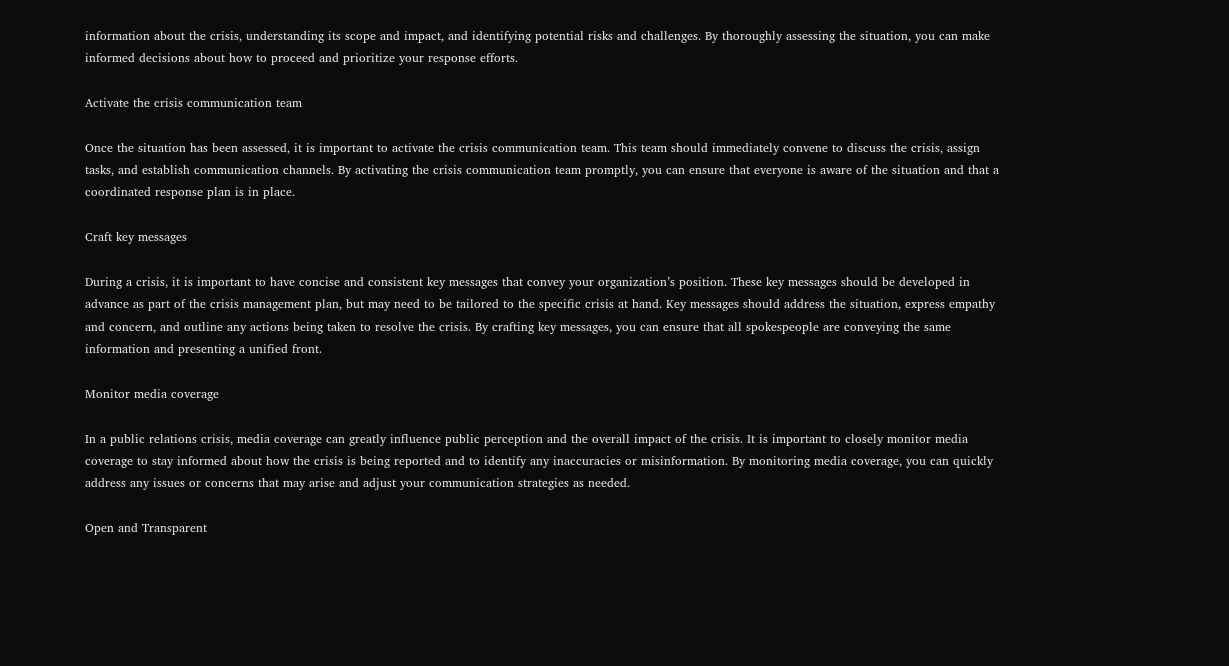information about the crisis, understanding its scope and impact, and identifying potential risks and challenges. By thoroughly assessing the situation, you can make informed decisions about how to proceed and prioritize your response efforts.

Activate the crisis communication team

Once the situation has been assessed, it is important to activate the crisis communication team. This team should immediately convene to discuss the crisis, assign tasks, and establish communication channels. By activating the crisis communication team promptly, you can ensure that everyone is aware of the situation and that a coordinated response plan is in place.

Craft key messages

During a crisis, it is important to have concise and consistent key messages that convey your organization’s position. These key messages should be developed in advance as part of the crisis management plan, but may need to be tailored to the specific crisis at hand. Key messages should address the situation, express empathy and concern, and outline any actions being taken to resolve the crisis. By crafting key messages, you can ensure that all spokespeople are conveying the same information and presenting a unified front.

Monitor media coverage

In a public relations crisis, media coverage can greatly influence public perception and the overall impact of the crisis. It is important to closely monitor media coverage to stay informed about how the crisis is being reported and to identify any inaccuracies or misinformation. By monitoring media coverage, you can quickly address any issues or concerns that may arise and adjust your communication strategies as needed.

Open and Transparent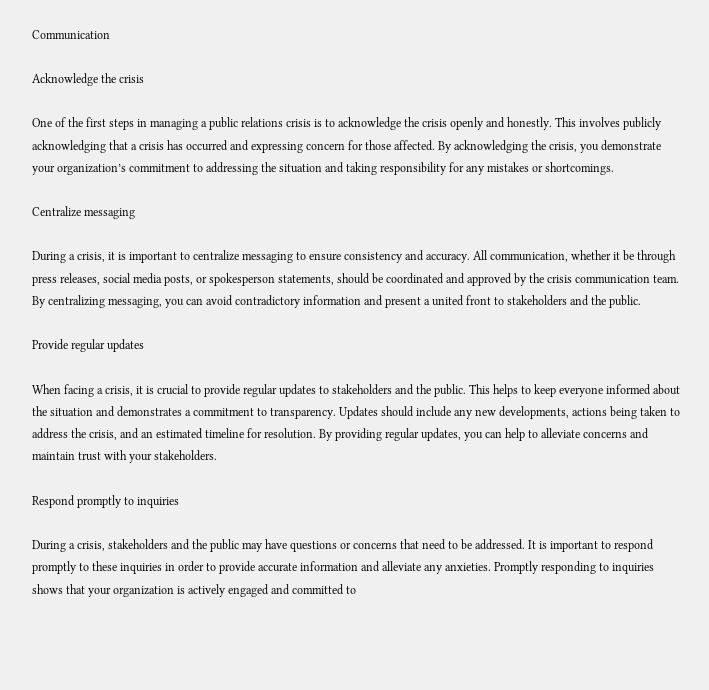Communication

Acknowledge the crisis

One of the first steps in managing a public relations crisis is to acknowledge the crisis openly and honestly. This involves publicly acknowledging that a crisis has occurred and expressing concern for those affected. By acknowledging the crisis, you demonstrate your organization’s commitment to addressing the situation and taking responsibility for any mistakes or shortcomings.

Centralize messaging

During a crisis, it is important to centralize messaging to ensure consistency and accuracy. All communication, whether it be through press releases, social media posts, or spokesperson statements, should be coordinated and approved by the crisis communication team. By centralizing messaging, you can avoid contradictory information and present a united front to stakeholders and the public.

Provide regular updates

When facing a crisis, it is crucial to provide regular updates to stakeholders and the public. This helps to keep everyone informed about the situation and demonstrates a commitment to transparency. Updates should include any new developments, actions being taken to address the crisis, and an estimated timeline for resolution. By providing regular updates, you can help to alleviate concerns and maintain trust with your stakeholders.

Respond promptly to inquiries

During a crisis, stakeholders and the public may have questions or concerns that need to be addressed. It is important to respond promptly to these inquiries in order to provide accurate information and alleviate any anxieties. Promptly responding to inquiries shows that your organization is actively engaged and committed to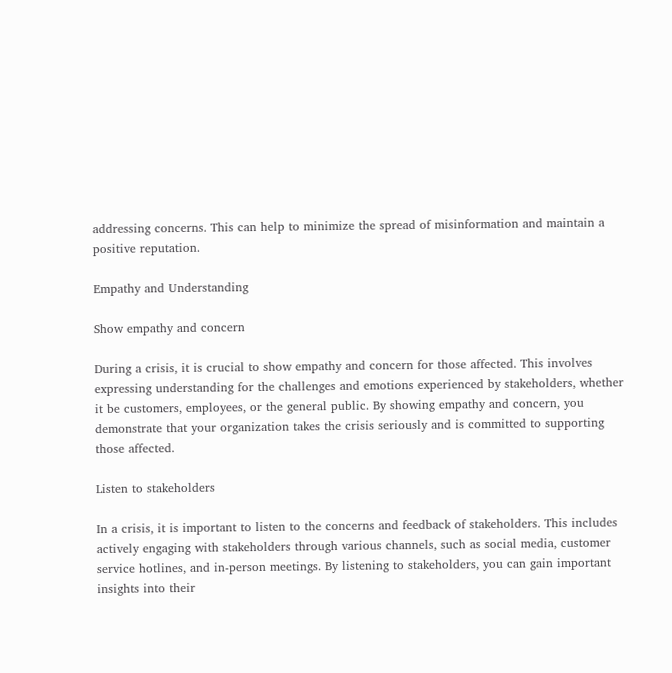addressing concerns. This can help to minimize the spread of misinformation and maintain a positive reputation.

Empathy and Understanding

Show empathy and concern

During a crisis, it is crucial to show empathy and concern for those affected. This involves expressing understanding for the challenges and emotions experienced by stakeholders, whether it be customers, employees, or the general public. By showing empathy and concern, you demonstrate that your organization takes the crisis seriously and is committed to supporting those affected.

Listen to stakeholders

In a crisis, it is important to listen to the concerns and feedback of stakeholders. This includes actively engaging with stakeholders through various channels, such as social media, customer service hotlines, and in-person meetings. By listening to stakeholders, you can gain important insights into their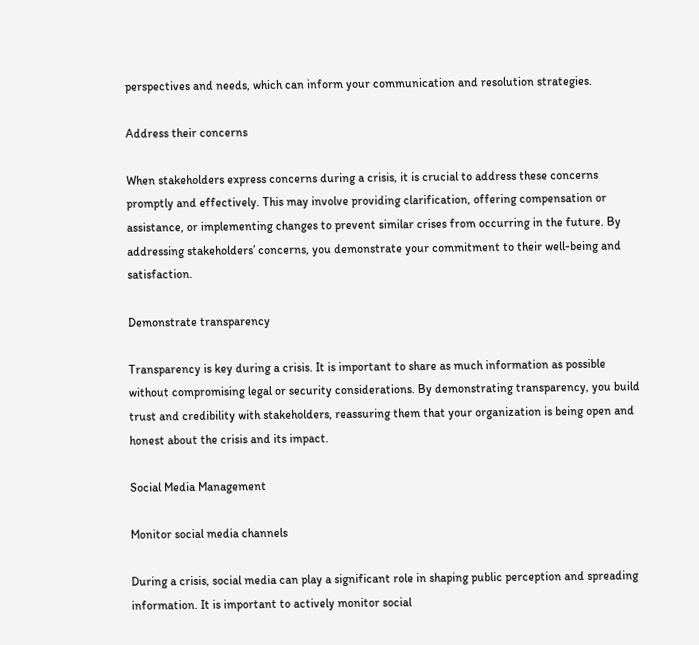perspectives and needs, which can inform your communication and resolution strategies.

Address their concerns

When stakeholders express concerns during a crisis, it is crucial to address these concerns promptly and effectively. This may involve providing clarification, offering compensation or assistance, or implementing changes to prevent similar crises from occurring in the future. By addressing stakeholders’ concerns, you demonstrate your commitment to their well-being and satisfaction.

Demonstrate transparency

Transparency is key during a crisis. It is important to share as much information as possible without compromising legal or security considerations. By demonstrating transparency, you build trust and credibility with stakeholders, reassuring them that your organization is being open and honest about the crisis and its impact.

Social Media Management

Monitor social media channels

During a crisis, social media can play a significant role in shaping public perception and spreading information. It is important to actively monitor social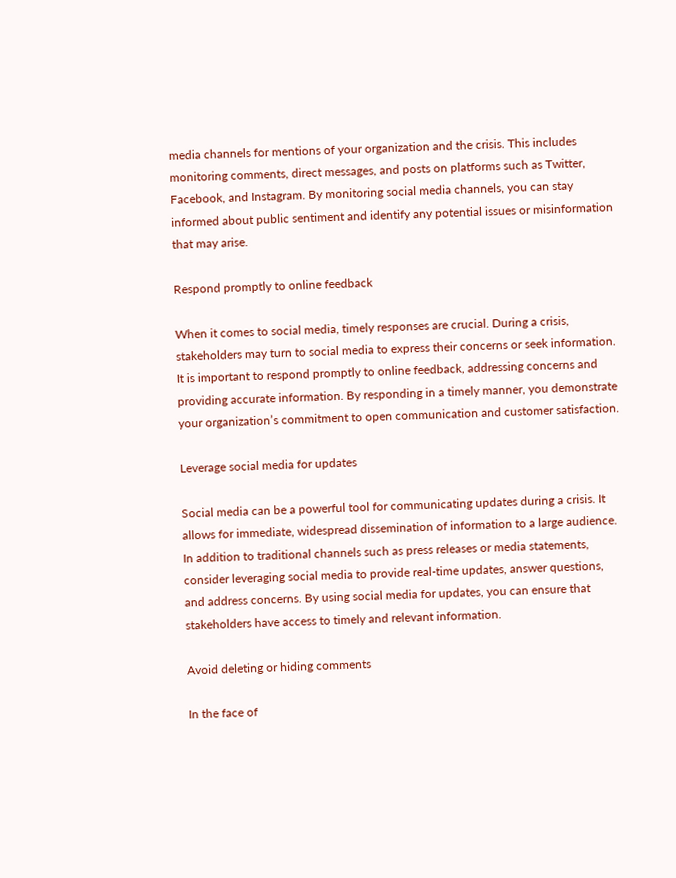media channels for mentions of your organization and the crisis. This includes monitoring comments, direct messages, and posts on platforms such as Twitter, Facebook, and Instagram. By monitoring social media channels, you can stay informed about public sentiment and identify any potential issues or misinformation that may arise.

Respond promptly to online feedback

When it comes to social media, timely responses are crucial. During a crisis, stakeholders may turn to social media to express their concerns or seek information. It is important to respond promptly to online feedback, addressing concerns and providing accurate information. By responding in a timely manner, you demonstrate your organization’s commitment to open communication and customer satisfaction.

Leverage social media for updates

Social media can be a powerful tool for communicating updates during a crisis. It allows for immediate, widespread dissemination of information to a large audience. In addition to traditional channels such as press releases or media statements, consider leveraging social media to provide real-time updates, answer questions, and address concerns. By using social media for updates, you can ensure that stakeholders have access to timely and relevant information.

Avoid deleting or hiding comments

In the face of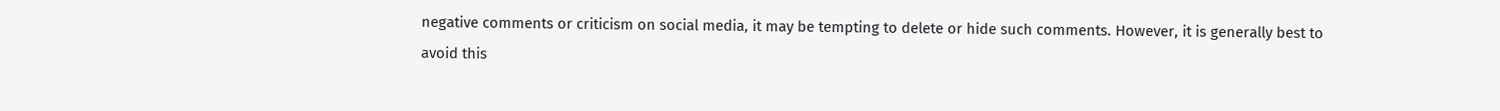negative comments or criticism on social media, it may be tempting to delete or hide such comments. However, it is generally best to avoid this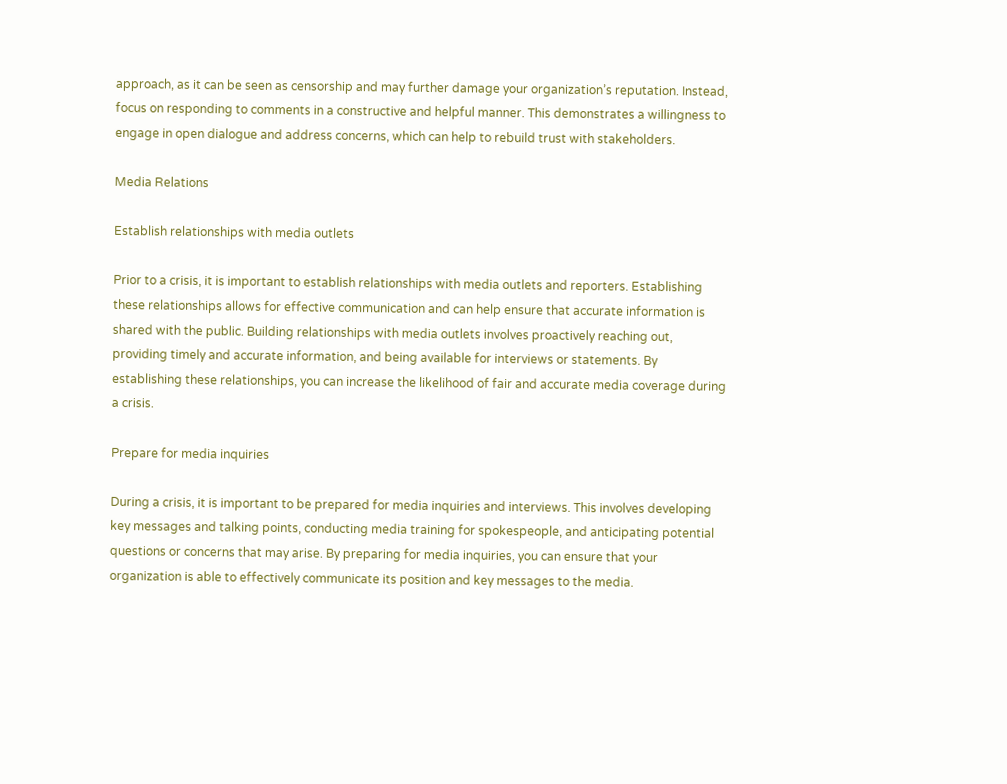approach, as it can be seen as censorship and may further damage your organization’s reputation. Instead, focus on responding to comments in a constructive and helpful manner. This demonstrates a willingness to engage in open dialogue and address concerns, which can help to rebuild trust with stakeholders.

Media Relations

Establish relationships with media outlets

Prior to a crisis, it is important to establish relationships with media outlets and reporters. Establishing these relationships allows for effective communication and can help ensure that accurate information is shared with the public. Building relationships with media outlets involves proactively reaching out, providing timely and accurate information, and being available for interviews or statements. By establishing these relationships, you can increase the likelihood of fair and accurate media coverage during a crisis.

Prepare for media inquiries

During a crisis, it is important to be prepared for media inquiries and interviews. This involves developing key messages and talking points, conducting media training for spokespeople, and anticipating potential questions or concerns that may arise. By preparing for media inquiries, you can ensure that your organization is able to effectively communicate its position and key messages to the media.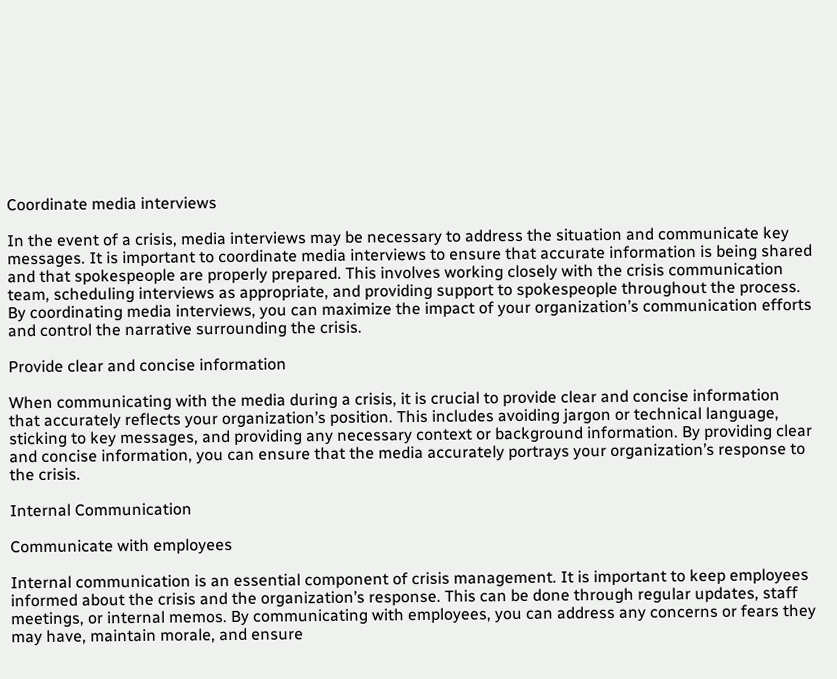Coordinate media interviews

In the event of a crisis, media interviews may be necessary to address the situation and communicate key messages. It is important to coordinate media interviews to ensure that accurate information is being shared and that spokespeople are properly prepared. This involves working closely with the crisis communication team, scheduling interviews as appropriate, and providing support to spokespeople throughout the process. By coordinating media interviews, you can maximize the impact of your organization’s communication efforts and control the narrative surrounding the crisis.

Provide clear and concise information

When communicating with the media during a crisis, it is crucial to provide clear and concise information that accurately reflects your organization’s position. This includes avoiding jargon or technical language, sticking to key messages, and providing any necessary context or background information. By providing clear and concise information, you can ensure that the media accurately portrays your organization’s response to the crisis.

Internal Communication

Communicate with employees

Internal communication is an essential component of crisis management. It is important to keep employees informed about the crisis and the organization’s response. This can be done through regular updates, staff meetings, or internal memos. By communicating with employees, you can address any concerns or fears they may have, maintain morale, and ensure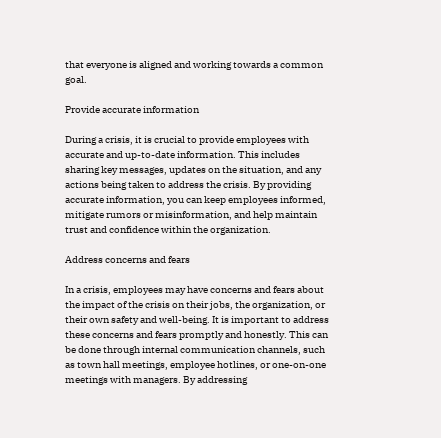that everyone is aligned and working towards a common goal.

Provide accurate information

During a crisis, it is crucial to provide employees with accurate and up-to-date information. This includes sharing key messages, updates on the situation, and any actions being taken to address the crisis. By providing accurate information, you can keep employees informed, mitigate rumors or misinformation, and help maintain trust and confidence within the organization.

Address concerns and fears

In a crisis, employees may have concerns and fears about the impact of the crisis on their jobs, the organization, or their own safety and well-being. It is important to address these concerns and fears promptly and honestly. This can be done through internal communication channels, such as town hall meetings, employee hotlines, or one-on-one meetings with managers. By addressing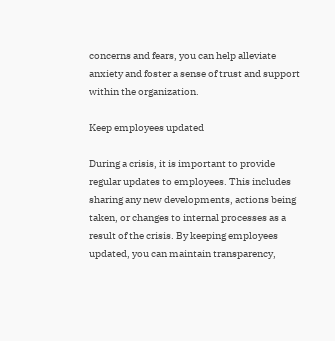concerns and fears, you can help alleviate anxiety and foster a sense of trust and support within the organization.

Keep employees updated

During a crisis, it is important to provide regular updates to employees. This includes sharing any new developments, actions being taken, or changes to internal processes as a result of the crisis. By keeping employees updated, you can maintain transparency,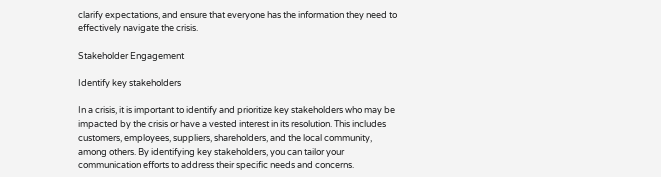clarify expectations, and ensure that everyone has the information they need to effectively navigate the crisis.

Stakeholder Engagement

Identify key stakeholders

In a crisis, it is important to identify and prioritize key stakeholders who may be impacted by the crisis or have a vested interest in its resolution. This includes customers, employees, suppliers, shareholders, and the local community, among others. By identifying key stakeholders, you can tailor your communication efforts to address their specific needs and concerns.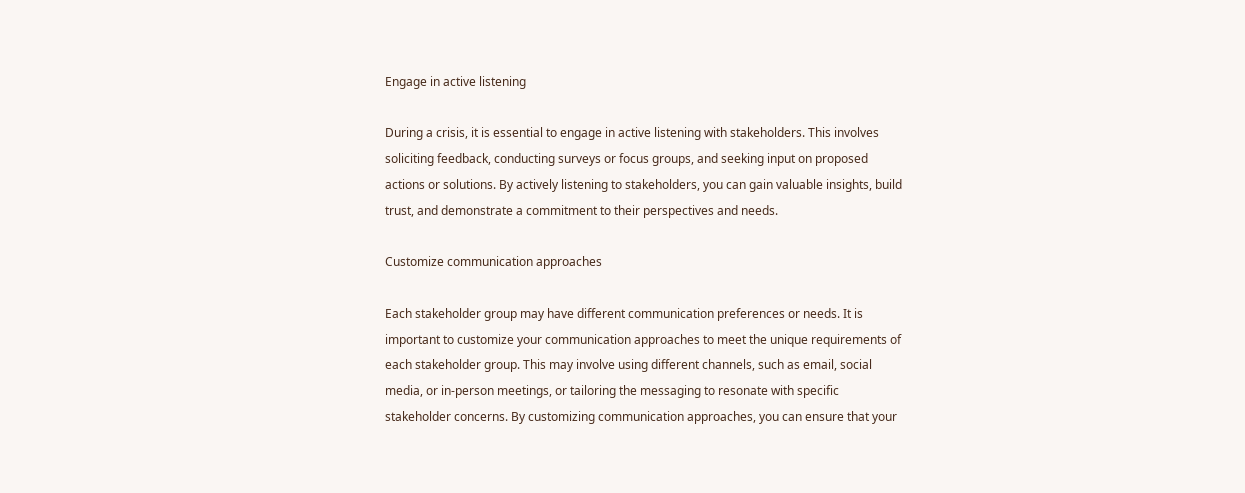Engage in active listening

During a crisis, it is essential to engage in active listening with stakeholders. This involves soliciting feedback, conducting surveys or focus groups, and seeking input on proposed actions or solutions. By actively listening to stakeholders, you can gain valuable insights, build trust, and demonstrate a commitment to their perspectives and needs.

Customize communication approaches

Each stakeholder group may have different communication preferences or needs. It is important to customize your communication approaches to meet the unique requirements of each stakeholder group. This may involve using different channels, such as email, social media, or in-person meetings, or tailoring the messaging to resonate with specific stakeholder concerns. By customizing communication approaches, you can ensure that your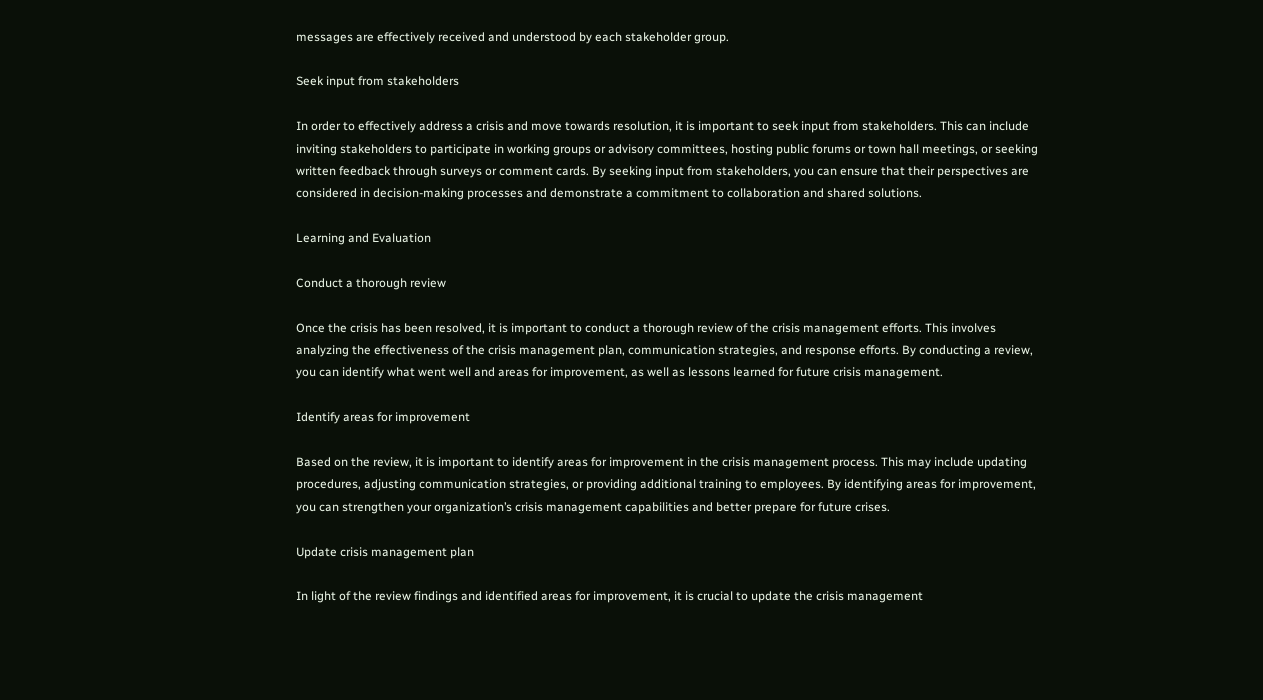messages are effectively received and understood by each stakeholder group.

Seek input from stakeholders

In order to effectively address a crisis and move towards resolution, it is important to seek input from stakeholders. This can include inviting stakeholders to participate in working groups or advisory committees, hosting public forums or town hall meetings, or seeking written feedback through surveys or comment cards. By seeking input from stakeholders, you can ensure that their perspectives are considered in decision-making processes and demonstrate a commitment to collaboration and shared solutions.

Learning and Evaluation

Conduct a thorough review

Once the crisis has been resolved, it is important to conduct a thorough review of the crisis management efforts. This involves analyzing the effectiveness of the crisis management plan, communication strategies, and response efforts. By conducting a review, you can identify what went well and areas for improvement, as well as lessons learned for future crisis management.

Identify areas for improvement

Based on the review, it is important to identify areas for improvement in the crisis management process. This may include updating procedures, adjusting communication strategies, or providing additional training to employees. By identifying areas for improvement, you can strengthen your organization’s crisis management capabilities and better prepare for future crises.

Update crisis management plan

In light of the review findings and identified areas for improvement, it is crucial to update the crisis management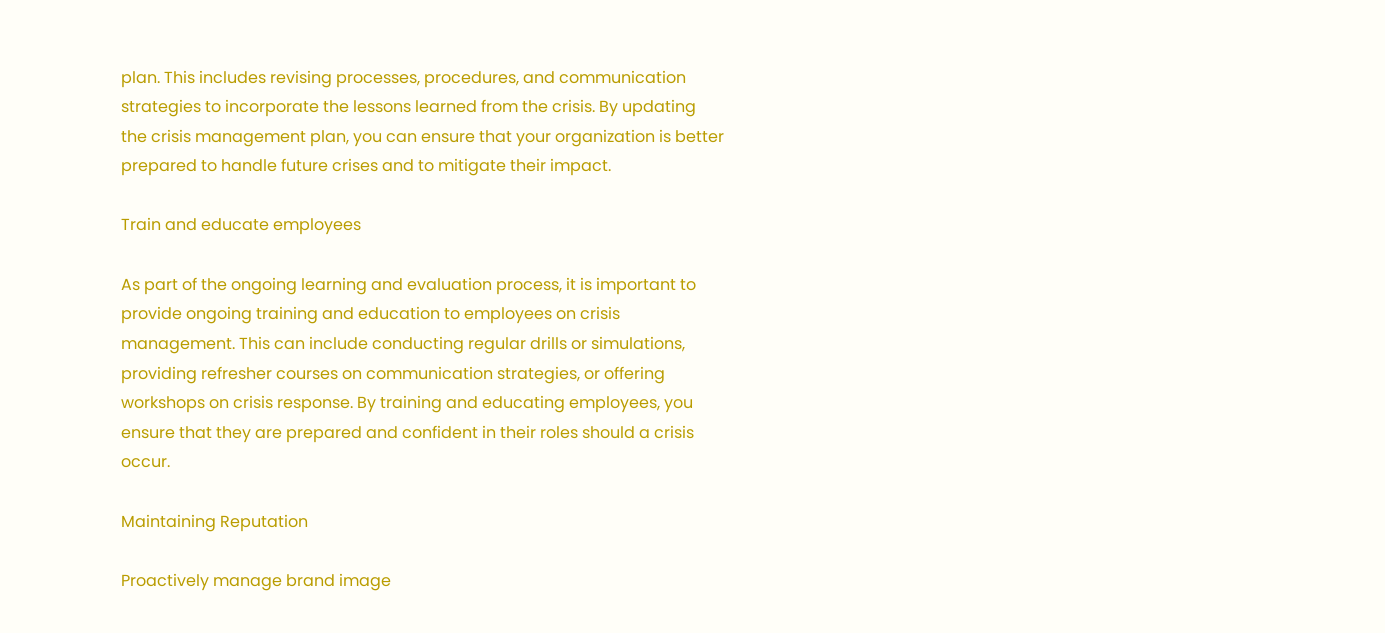plan. This includes revising processes, procedures, and communication strategies to incorporate the lessons learned from the crisis. By updating the crisis management plan, you can ensure that your organization is better prepared to handle future crises and to mitigate their impact.

Train and educate employees

As part of the ongoing learning and evaluation process, it is important to provide ongoing training and education to employees on crisis management. This can include conducting regular drills or simulations, providing refresher courses on communication strategies, or offering workshops on crisis response. By training and educating employees, you ensure that they are prepared and confident in their roles should a crisis occur.

Maintaining Reputation

Proactively manage brand image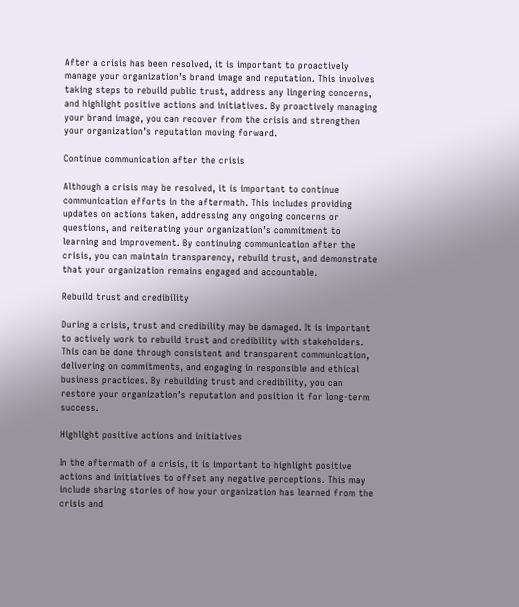After a crisis has been resolved, it is important to proactively manage your organization’s brand image and reputation. This involves taking steps to rebuild public trust, address any lingering concerns, and highlight positive actions and initiatives. By proactively managing your brand image, you can recover from the crisis and strengthen your organization’s reputation moving forward.

Continue communication after the crisis

Although a crisis may be resolved, it is important to continue communication efforts in the aftermath. This includes providing updates on actions taken, addressing any ongoing concerns or questions, and reiterating your organization’s commitment to learning and improvement. By continuing communication after the crisis, you can maintain transparency, rebuild trust, and demonstrate that your organization remains engaged and accountable.

Rebuild trust and credibility

During a crisis, trust and credibility may be damaged. It is important to actively work to rebuild trust and credibility with stakeholders. This can be done through consistent and transparent communication, delivering on commitments, and engaging in responsible and ethical business practices. By rebuilding trust and credibility, you can restore your organization’s reputation and position it for long-term success.

Highlight positive actions and initiatives

In the aftermath of a crisis, it is important to highlight positive actions and initiatives to offset any negative perceptions. This may include sharing stories of how your organization has learned from the crisis and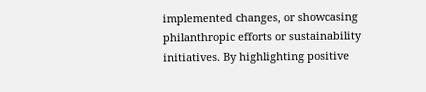implemented changes, or showcasing philanthropic efforts or sustainability initiatives. By highlighting positive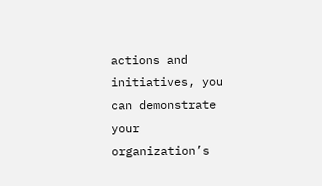actions and initiatives, you can demonstrate your organization’s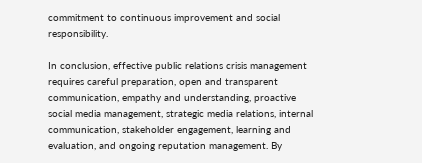commitment to continuous improvement and social responsibility.

In conclusion, effective public relations crisis management requires careful preparation, open and transparent communication, empathy and understanding, proactive social media management, strategic media relations, internal communication, stakeholder engagement, learning and evaluation, and ongoing reputation management. By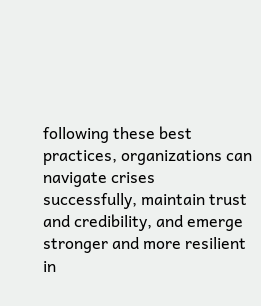following these best practices, organizations can navigate crises successfully, maintain trust and credibility, and emerge stronger and more resilient in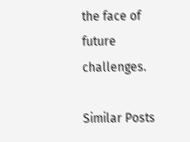the face of future challenges.

Similar Posts